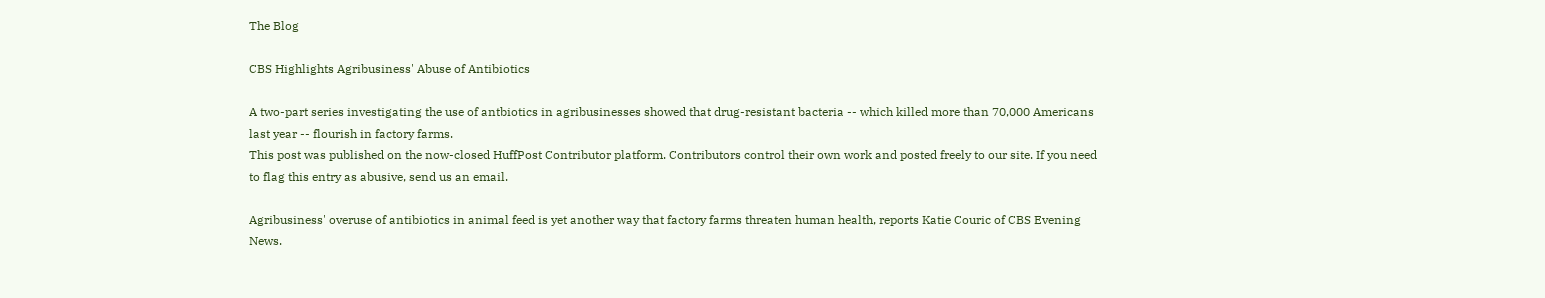The Blog

CBS Highlights Agribusiness' Abuse of Antibiotics

A two-part series investigating the use of antbiotics in agribusinesses showed that drug-resistant bacteria -- which killed more than 70,000 Americans last year -- flourish in factory farms.
This post was published on the now-closed HuffPost Contributor platform. Contributors control their own work and posted freely to our site. If you need to flag this entry as abusive, send us an email.

Agribusiness' overuse of antibiotics in animal feed is yet another way that factory farms threaten human health, reports Katie Couric of CBS Evening News.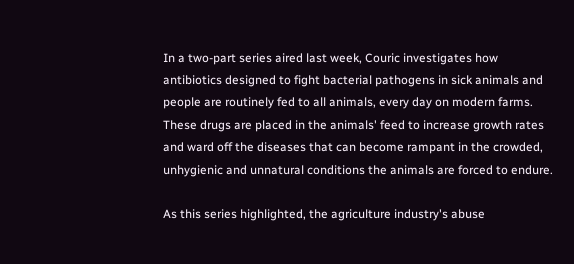In a two-part series aired last week, Couric investigates how antibiotics designed to fight bacterial pathogens in sick animals and people are routinely fed to all animals, every day on modern farms. These drugs are placed in the animals' feed to increase growth rates and ward off the diseases that can become rampant in the crowded, unhygienic and unnatural conditions the animals are forced to endure.

As this series highlighted, the agriculture industry's abuse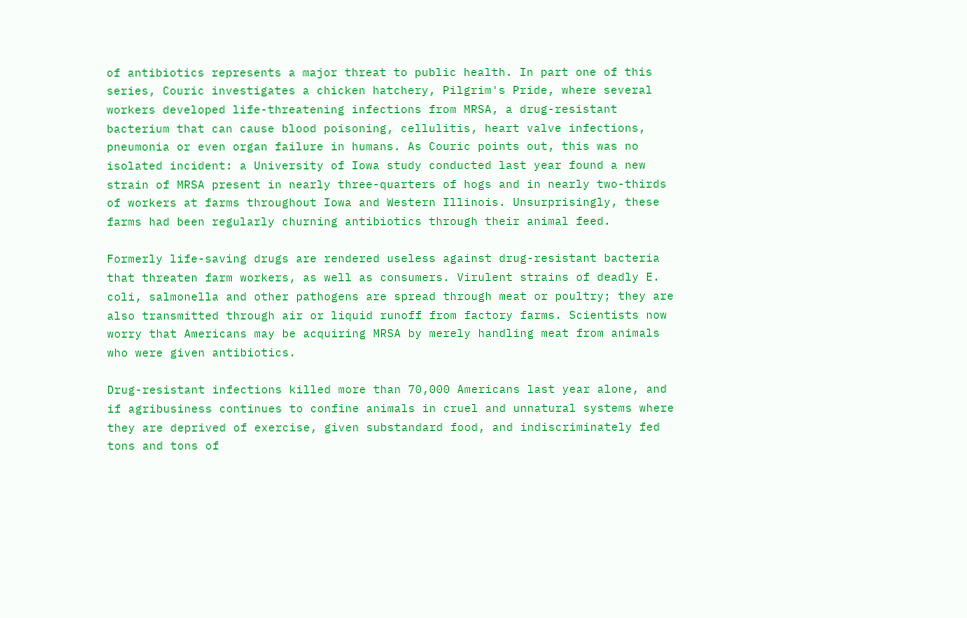of antibiotics represents a major threat to public health. In part one of this series, Couric investigates a chicken hatchery, Pilgrim's Pride, where several workers developed life-threatening infections from MRSA, a drug-resistant bacterium that can cause blood poisoning, cellulitis, heart valve infections, pneumonia or even organ failure in humans. As Couric points out, this was no isolated incident: a University of Iowa study conducted last year found a new strain of MRSA present in nearly three-quarters of hogs and in nearly two-thirds of workers at farms throughout Iowa and Western Illinois. Unsurprisingly, these farms had been regularly churning antibiotics through their animal feed.

Formerly life-saving drugs are rendered useless against drug-resistant bacteria that threaten farm workers, as well as consumers. Virulent strains of deadly E. coli, salmonella and other pathogens are spread through meat or poultry; they are also transmitted through air or liquid runoff from factory farms. Scientists now worry that Americans may be acquiring MRSA by merely handling meat from animals who were given antibiotics.

Drug-resistant infections killed more than 70,000 Americans last year alone, and if agribusiness continues to confine animals in cruel and unnatural systems where they are deprived of exercise, given substandard food, and indiscriminately fed tons and tons of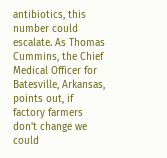antibiotics, this number could escalate. As Thomas Cummins, the Chief Medical Officer for Batesville, Arkansas, points out, if factory farmers don't change we could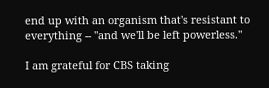end up with an organism that's resistant to everything -- "and we'll be left powerless."

I am grateful for CBS taking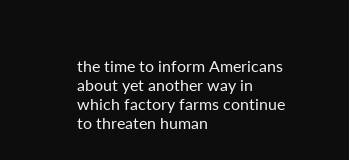the time to inform Americans about yet another way in which factory farms continue to threaten human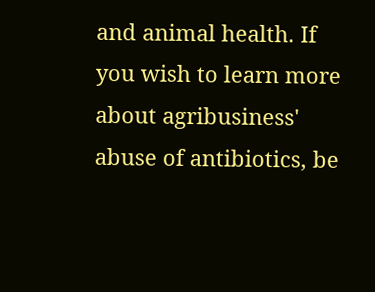and animal health. If you wish to learn more about agribusiness' abuse of antibiotics, be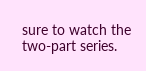sure to watch the two-part series.